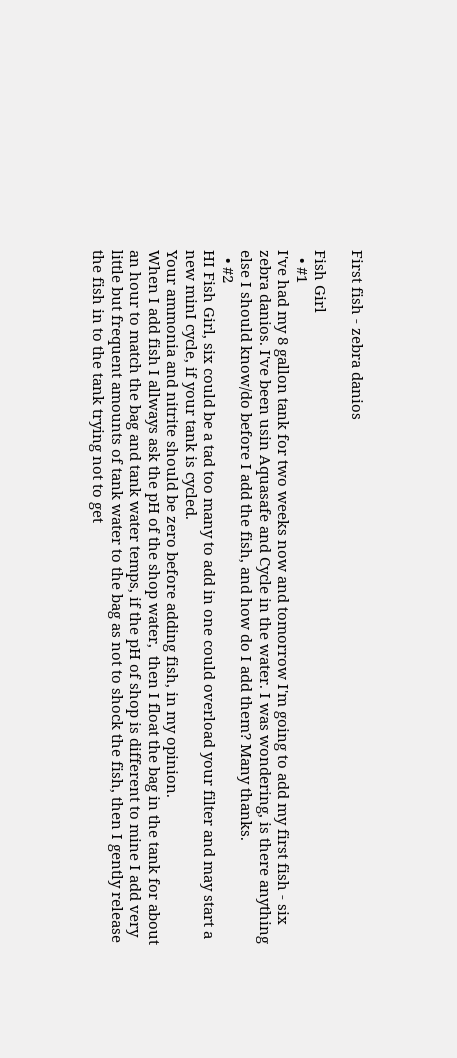First fish - zebra danios

Fish Girl
  • #1
I've had my 8 gallon tank for two weeks now and tomorrow I'm going to add my first fish - six zebra danios. I've been usin Aquasafe and Cycle in the water. I was wondering, is there anything else I should know/do before I add the fish, and how do I add them? Many thanks.
  • #2
HI Fish Girl, six could be a tad too many to add in one could overload your filter and may start a new minI cycle, if your tank is cycled.
Your ammonia and nitrite should be zero before adding fish, in my opinion.
When I add fish I allways ask the pH of the shop water,  then I float the bag in the tank for about an hour to match the bag and tank water temps, if the pH of shop is different to mine I add very little but frequent amounts of tank water to the bag as not to shock the fish, then I gently release the fish in to the tank trying not to get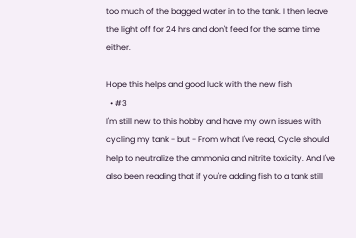too much of the bagged water in to the tank. I then leave the light off for 24 hrs and don't feed for the same time either.

Hope this helps and good luck with the new fish
  • #3
I'm still new to this hobby and have my own issues with cycling my tank - but - From what I've read, Cycle should help to neutralize the ammonia and nitrite toxicity. And I've also been reading that if you're adding fish to a tank still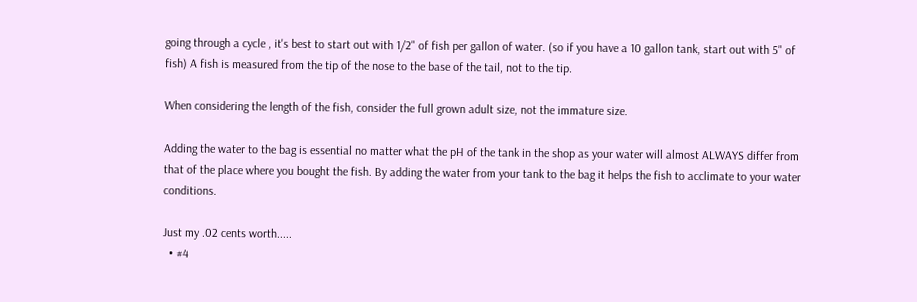going through a cycle , it's best to start out with 1/2" of fish per gallon of water. (so if you have a 10 gallon tank, start out with 5" of fish) A fish is measured from the tip of the nose to the base of the tail, not to the tip.

When considering the length of the fish, consider the full grown adult size, not the immature size.

Adding the water to the bag is essential no matter what the pH of the tank in the shop as your water will almost ALWAYS differ from that of the place where you bought the fish. By adding the water from your tank to the bag it helps the fish to acclimate to your water conditions.

Just my .02 cents worth.....
  • #4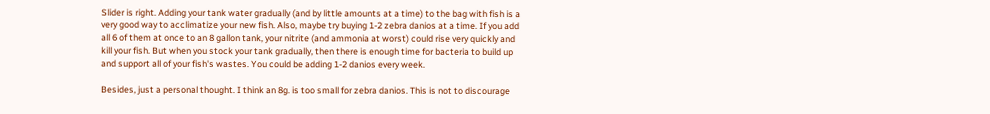Slider is right. Adding your tank water gradually (and by little amounts at a time) to the bag with fish is a very good way to acclimatize your new fish. Also, maybe try buying 1-2 zebra danios at a time. If you add all 6 of them at once to an 8 gallon tank, your nitrite (and ammonia at worst) could rise very quickly and kill your fish. But when you stock your tank gradually, then there is enough time for bacteria to build up and support all of your fish's wastes. You could be adding 1-2 danios every week.

Besides, just a personal thought. I think an 8g. is too small for zebra danios. This is not to discourage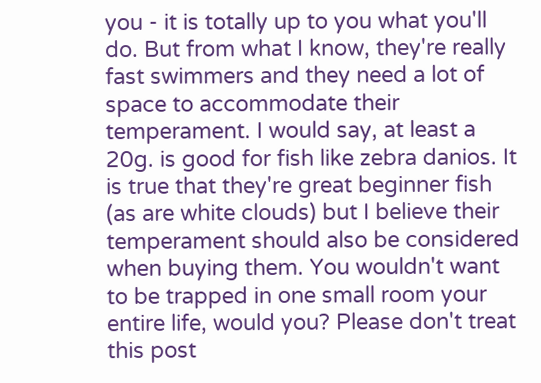you - it is totally up to you what you'll do. But from what I know, they're really fast swimmers and they need a lot of space to accommodate their temperament. I would say, at least a 20g. is good for fish like zebra danios. It is true that they're great beginner fish (as are white clouds) but I believe their temperament should also be considered when buying them. You wouldn't want to be trapped in one small room your entire life, would you? Please don't treat this post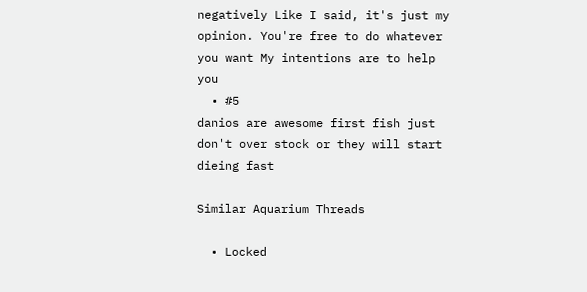negatively Like I said, it's just my opinion. You're free to do whatever you want My intentions are to help you
  • #5
danios are awesome first fish just don't over stock or they will start dieing fast

Similar Aquarium Threads

  • Locked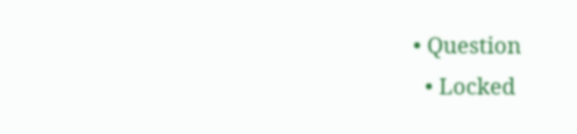• Question
  • Locked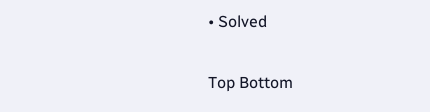• Solved

Top Bottom